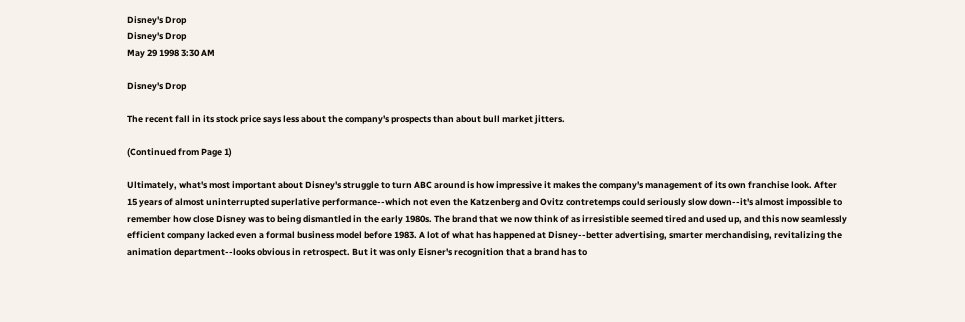Disney's Drop
Disney's Drop
May 29 1998 3:30 AM

Disney's Drop

The recent fall in its stock price says less about the company's prospects than about bull market jitters.

(Continued from Page 1)

Ultimately, what's most important about Disney's struggle to turn ABC around is how impressive it makes the company's management of its own franchise look. After 15 years of almost uninterrupted superlative performance--which not even the Katzenberg and Ovitz contretemps could seriously slow down--it's almost impossible to remember how close Disney was to being dismantled in the early 1980s. The brand that we now think of as irresistible seemed tired and used up, and this now seamlessly efficient company lacked even a formal business model before 1983. A lot of what has happened at Disney--better advertising, smarter merchandising, revitalizing the animation department--looks obvious in retrospect. But it was only Eisner's recognition that a brand has to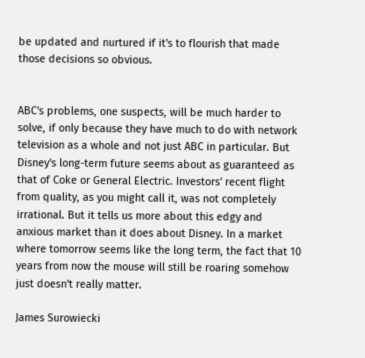be updated and nurtured if it's to flourish that made those decisions so obvious.


ABC's problems, one suspects, will be much harder to solve, if only because they have much to do with network television as a whole and not just ABC in particular. But Disney's long-term future seems about as guaranteed as that of Coke or General Electric. Investors' recent flight from quality, as you might call it, was not completely irrational. But it tells us more about this edgy and anxious market than it does about Disney. In a market where tomorrow seems like the long term, the fact that 10 years from now the mouse will still be roaring somehow just doesn't really matter.

James Surowiecki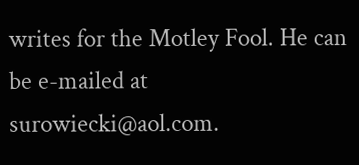writes for the Motley Fool. He can be e-mailed at surowiecki@aol.com.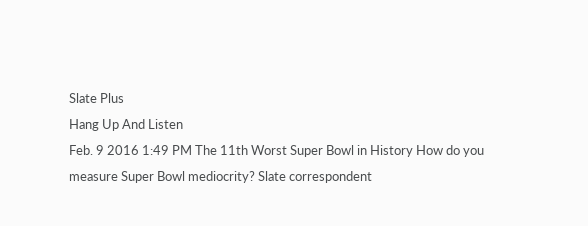Slate Plus
Hang Up And Listen
Feb. 9 2016 1:49 PM The 11th Worst Super Bowl in History How do you measure Super Bowl mediocrity? Slate correspondent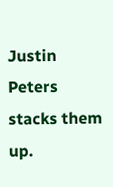Justin Peters stacks them up.